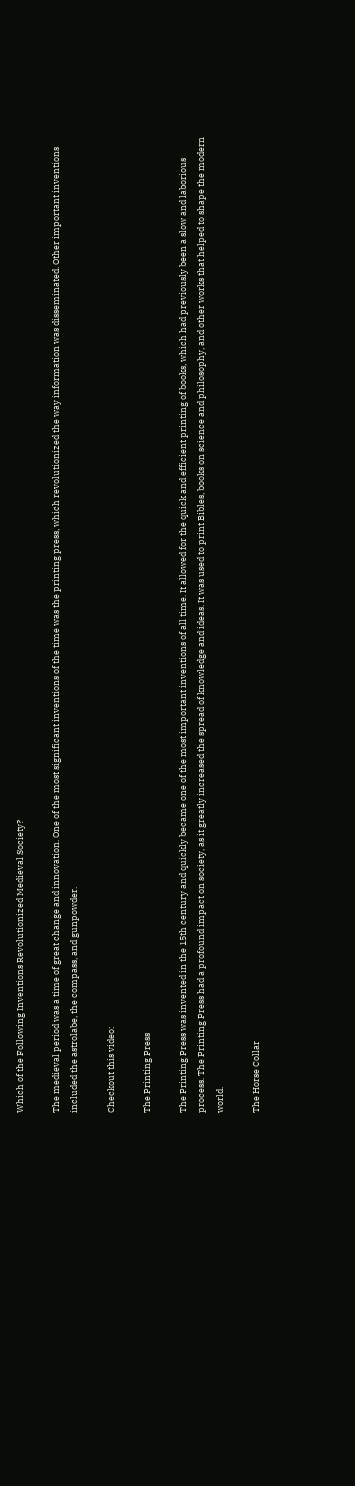Which of the Following Inventions Revolutionized Medieval Society?

The medieval period was a time of great change and innovation. One of the most significant inventions of the time was the printing press, which revolutionized the way information was disseminated. Other important inventions included the astrolabe, the compass, and gunpowder.

Checkout this video:

The Printing Press

The Printing Press was invented in the 15th century and quickly became one of the most important inventions of all time. It allowed for the quick and efficient printing of books, which had previously been a slow and laborious process. The Printing Press had a profound impact on society, as it greatly increased the spread of knowledge and ideas. It was used to print Bibles, books on science and philosophy, and other works that helped to shape the modern world.

The Horse Collar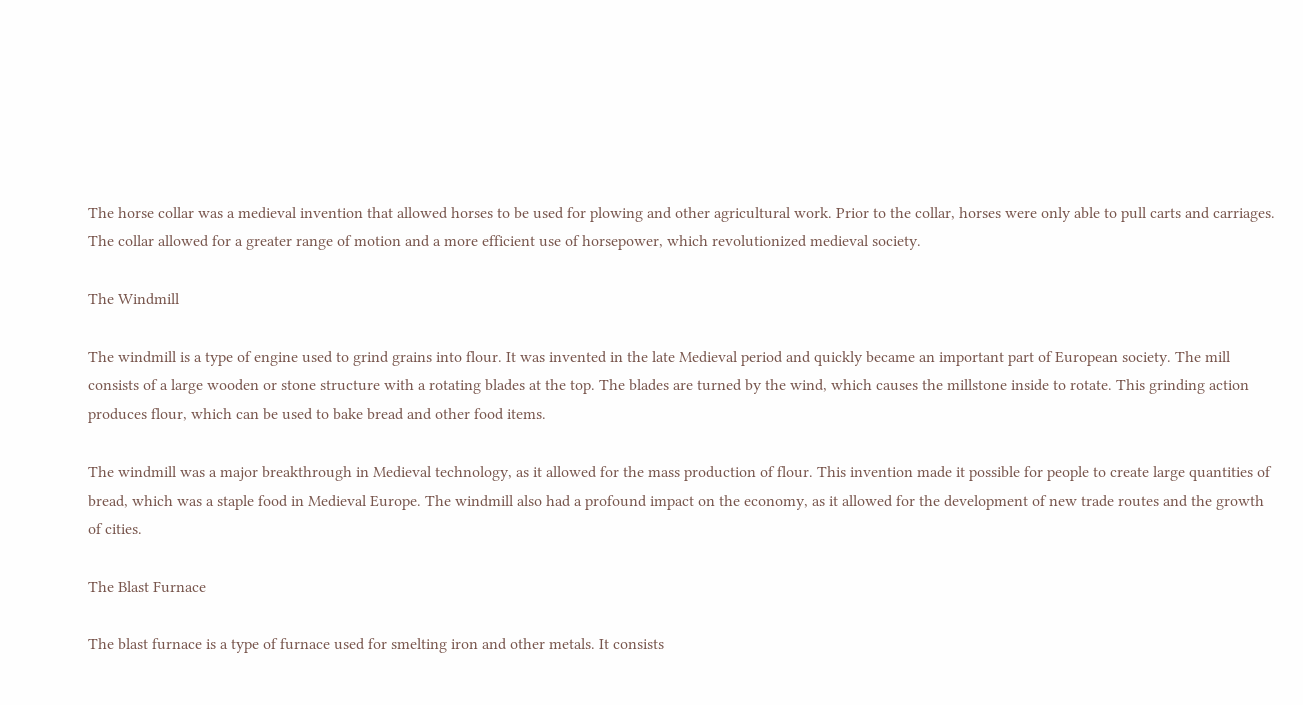The horse collar was a medieval invention that allowed horses to be used for plowing and other agricultural work. Prior to the collar, horses were only able to pull carts and carriages. The collar allowed for a greater range of motion and a more efficient use of horsepower, which revolutionized medieval society.

The Windmill

The windmill is a type of engine used to grind grains into flour. It was invented in the late Medieval period and quickly became an important part of European society. The mill consists of a large wooden or stone structure with a rotating blades at the top. The blades are turned by the wind, which causes the millstone inside to rotate. This grinding action produces flour, which can be used to bake bread and other food items.

The windmill was a major breakthrough in Medieval technology, as it allowed for the mass production of flour. This invention made it possible for people to create large quantities of bread, which was a staple food in Medieval Europe. The windmill also had a profound impact on the economy, as it allowed for the development of new trade routes and the growth of cities.

The Blast Furnace

The blast furnace is a type of furnace used for smelting iron and other metals. It consists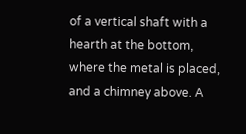of a vertical shaft with a hearth at the bottom, where the metal is placed, and a chimney above. A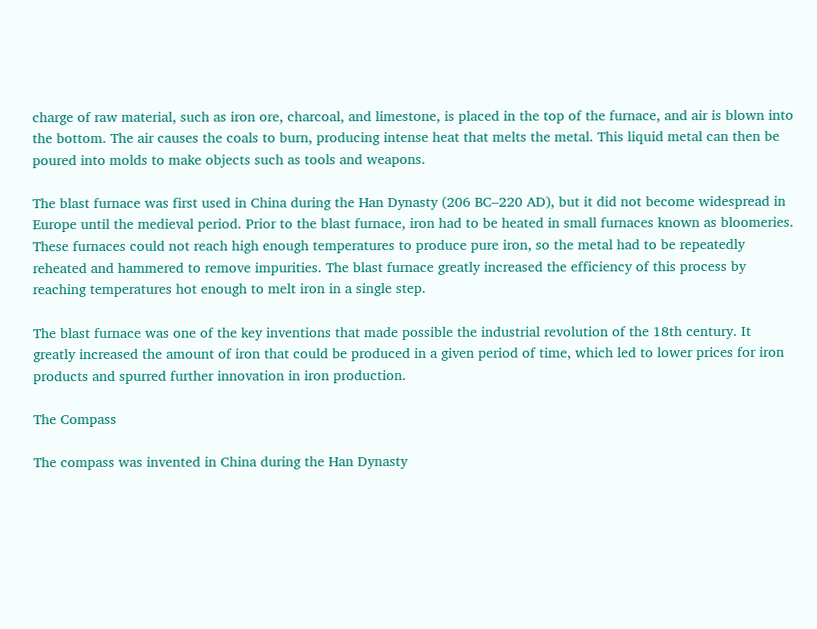charge of raw material, such as iron ore, charcoal, and limestone, is placed in the top of the furnace, and air is blown into the bottom. The air causes the coals to burn, producing intense heat that melts the metal. This liquid metal can then be poured into molds to make objects such as tools and weapons.

The blast furnace was first used in China during the Han Dynasty (206 BC–220 AD), but it did not become widespread in Europe until the medieval period. Prior to the blast furnace, iron had to be heated in small furnaces known as bloomeries. These furnaces could not reach high enough temperatures to produce pure iron, so the metal had to be repeatedly reheated and hammered to remove impurities. The blast furnace greatly increased the efficiency of this process by reaching temperatures hot enough to melt iron in a single step.

The blast furnace was one of the key inventions that made possible the industrial revolution of the 18th century. It greatly increased the amount of iron that could be produced in a given period of time, which led to lower prices for iron products and spurred further innovation in iron production.

The Compass

The compass was invented in China during the Han Dynasty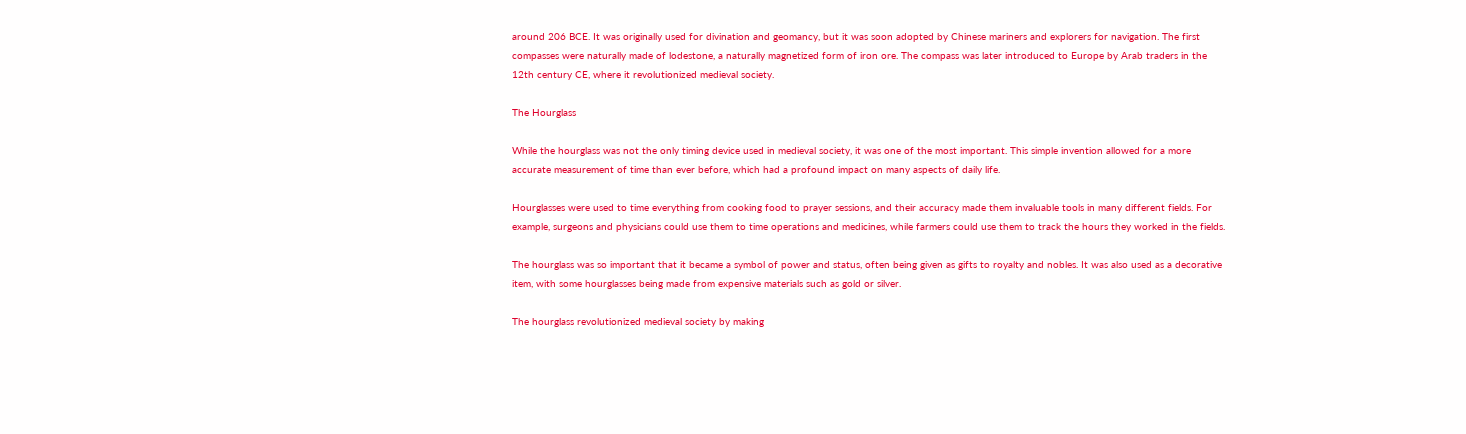around 206 BCE. It was originally used for divination and geomancy, but it was soon adopted by Chinese mariners and explorers for navigation. The first compasses were naturally made of lodestone, a naturally magnetized form of iron ore. The compass was later introduced to Europe by Arab traders in the 12th century CE, where it revolutionized medieval society.

The Hourglass

While the hourglass was not the only timing device used in medieval society, it was one of the most important. This simple invention allowed for a more accurate measurement of time than ever before, which had a profound impact on many aspects of daily life.

Hourglasses were used to time everything from cooking food to prayer sessions, and their accuracy made them invaluable tools in many different fields. For example, surgeons and physicians could use them to time operations and medicines, while farmers could use them to track the hours they worked in the fields.

The hourglass was so important that it became a symbol of power and status, often being given as gifts to royalty and nobles. It was also used as a decorative item, with some hourglasses being made from expensive materials such as gold or silver.

The hourglass revolutionized medieval society by making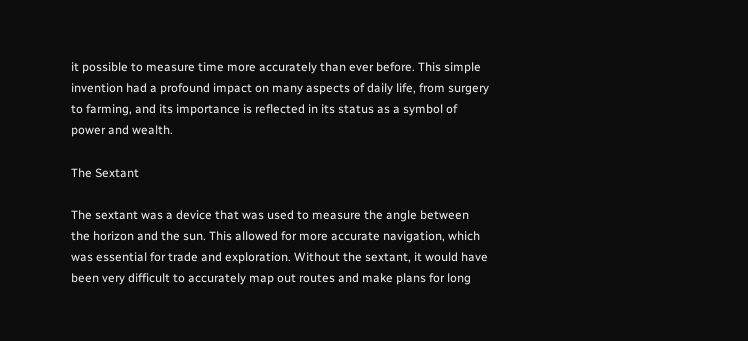it possible to measure time more accurately than ever before. This simple invention had a profound impact on many aspects of daily life, from surgery to farming, and its importance is reflected in its status as a symbol of power and wealth.

The Sextant

The sextant was a device that was used to measure the angle between the horizon and the sun. This allowed for more accurate navigation, which was essential for trade and exploration. Without the sextant, it would have been very difficult to accurately map out routes and make plans for long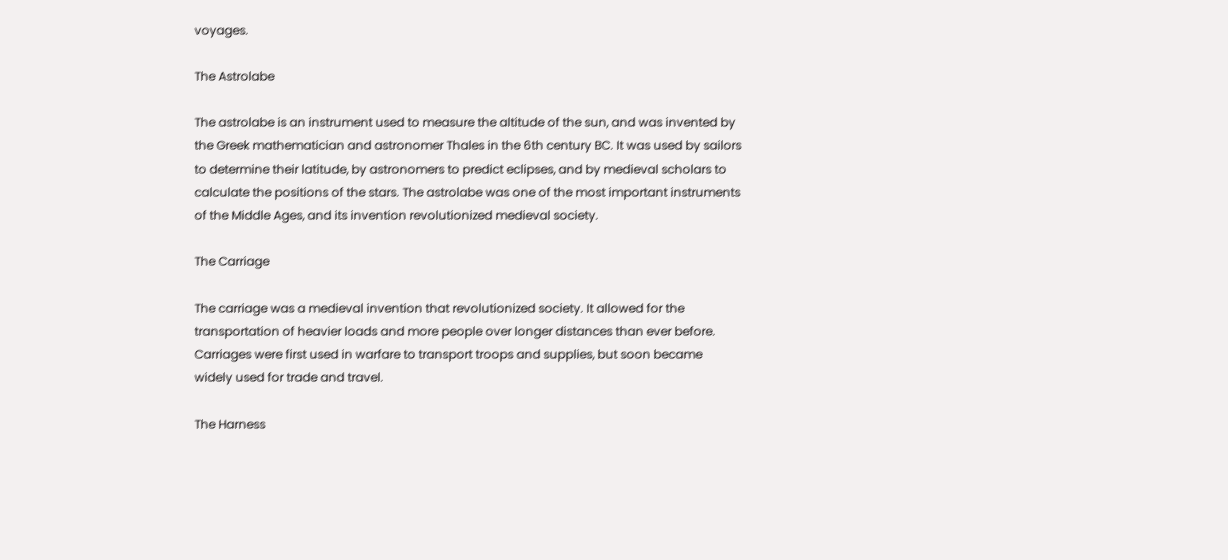voyages.

The Astrolabe

The astrolabe is an instrument used to measure the altitude of the sun, and was invented by the Greek mathematician and astronomer Thales in the 6th century BC. It was used by sailors to determine their latitude, by astronomers to predict eclipses, and by medieval scholars to calculate the positions of the stars. The astrolabe was one of the most important instruments of the Middle Ages, and its invention revolutionized medieval society.

The Carriage

The carriage was a medieval invention that revolutionized society. It allowed for the transportation of heavier loads and more people over longer distances than ever before. Carriages were first used in warfare to transport troops and supplies, but soon became widely used for trade and travel.

The Harness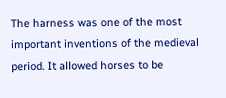The harness was one of the most important inventions of the medieval period. It allowed horses to be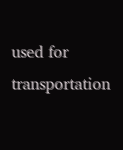used for transportation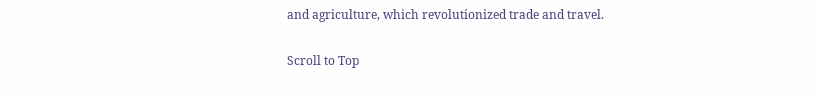and agriculture, which revolutionized trade and travel.

Scroll to Top